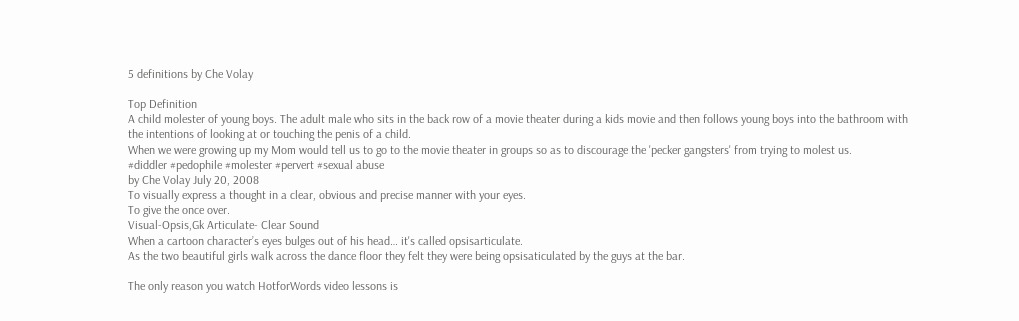5 definitions by Che Volay

Top Definition
A child molester of young boys. The adult male who sits in the back row of a movie theater during a kids movie and then follows young boys into the bathroom with the intentions of looking at or touching the penis of a child.
When we were growing up my Mom would tell us to go to the movie theater in groups so as to discourage the 'pecker gangsters' from trying to molest us.
#diddler #pedophile #molester #pervert #sexual abuse
by Che Volay July 20, 2008
To visually express a thought in a clear, obvious and precise manner with your eyes.
To give the once over.
Visual-Opsis,Gk Articulate- Clear Sound
When a cartoon character’s eyes bulges out of his head… it's called opsisarticulate.
As the two beautiful girls walk across the dance floor they felt they were being opsisaticulated by the guys at the bar.

The only reason you watch HotforWords video lessons is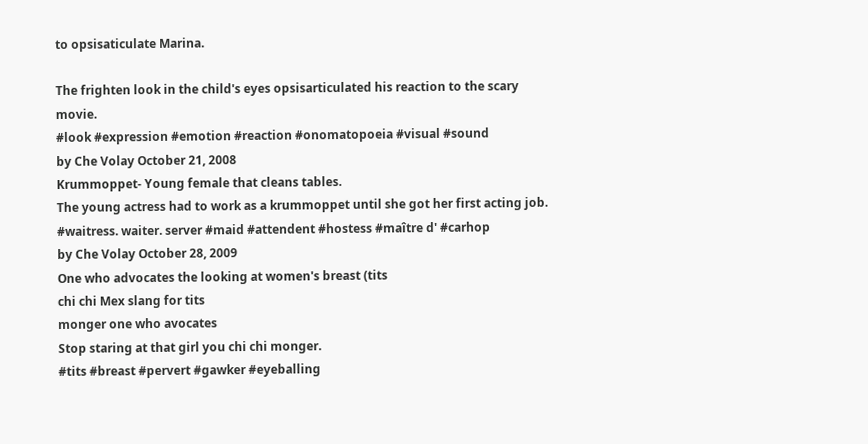to opsisaticulate Marina.

The frighten look in the child's eyes opsisarticulated his reaction to the scary movie.
#look #expression #emotion #reaction #onomatopoeia #visual #sound
by Che Volay October 21, 2008
Krummoppet- Young female that cleans tables.
The young actress had to work as a krummoppet until she got her first acting job.
#waitress. waiter. server #maid #attendent #hostess #maître d' #carhop
by Che Volay October 28, 2009
One who advocates the looking at women's breast (tits
chi chi Mex slang for tits
monger one who avocates
Stop staring at that girl you chi chi monger.
#tits #breast #pervert #gawker #eyeballing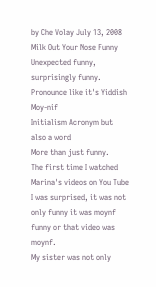by Che Volay July 13, 2008
Milk Out Your Nose Funny
Unexpected funny, surprisingly funny.
Pronounce like it's Yiddish Moy-nif
Initialism Acronym but also a word
More than just funny.
The first time I watched Marina's videos on You Tube I was surprised, it was not only funny it was moynf funny or that video was moynf.
My sister was not only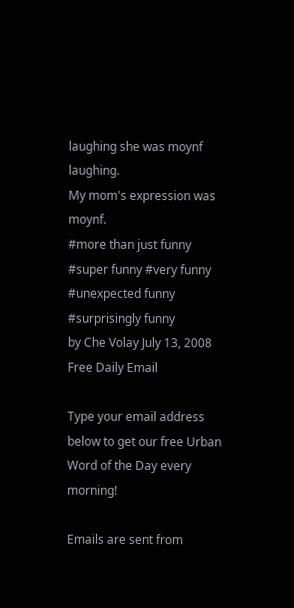laughing she was moynf laughing.
My mom's expression was moynf.
#more than just funny #super funny #very funny #unexpected funny #surprisingly funny
by Che Volay July 13, 2008
Free Daily Email

Type your email address below to get our free Urban Word of the Day every morning!

Emails are sent from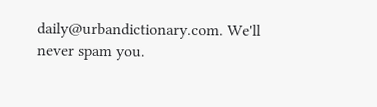daily@urbandictionary.com. We'll never spam you.